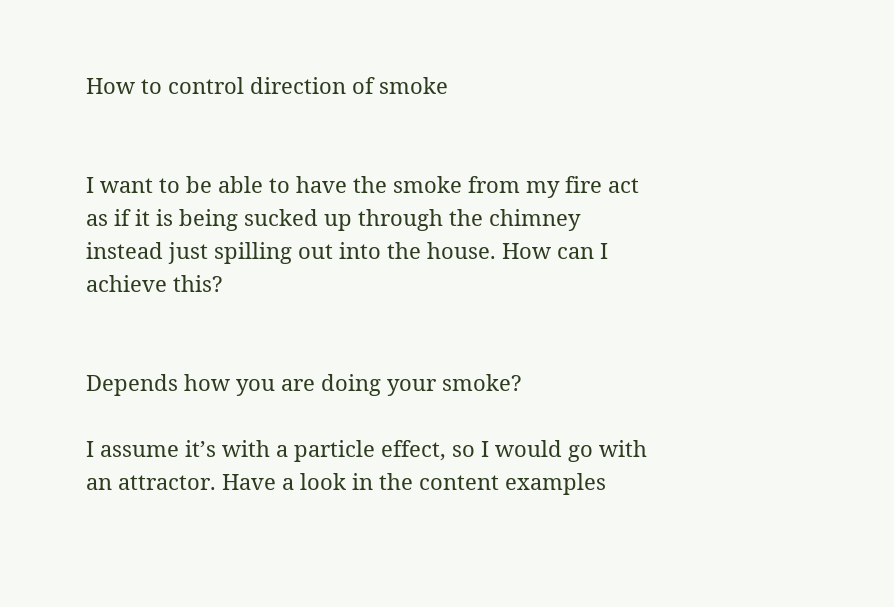How to control direction of smoke


I want to be able to have the smoke from my fire act as if it is being sucked up through the chimney instead just spilling out into the house. How can I achieve this?


Depends how you are doing your smoke?

I assume it’s with a particle effect, so I would go with an attractor. Have a look in the content examples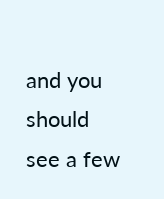and you should see a few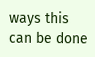ways this can be done